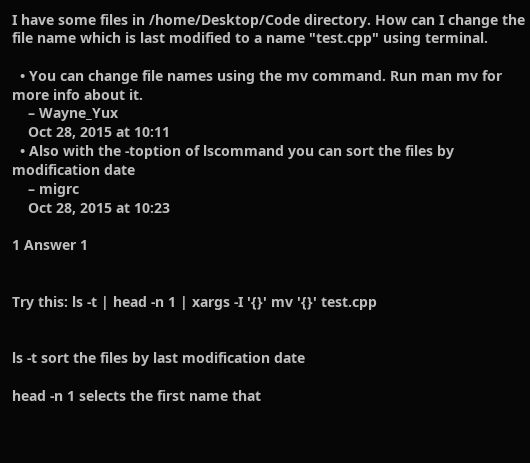I have some files in /home/Desktop/Code directory. How can I change the file name which is last modified to a name "test.cpp" using terminal.

  • You can change file names using the mv command. Run man mv for more info about it.
    – Wayne_Yux
    Oct 28, 2015 at 10:11
  • Also with the -toption of lscommand you can sort the files by modification date
    – migrc
    Oct 28, 2015 at 10:23

1 Answer 1


Try this: ls -t | head -n 1 | xargs -I '{}' mv '{}' test.cpp


ls -t sort the files by last modification date

head -n 1 selects the first name that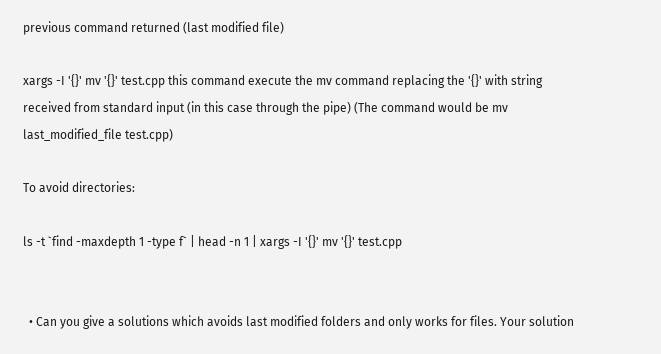previous command returned (last modified file)

xargs -I '{}' mv '{}' test.cpp this command execute the mv command replacing the '{}' with string received from standard input (in this case through the pipe) (The command would be mv last_modified_file test.cpp)

To avoid directories:

ls -t `find -maxdepth 1 -type f` | head -n 1 | xargs -I '{}' mv '{}' test.cpp


  • Can you give a solutions which avoids last modified folders and only works for files. Your solution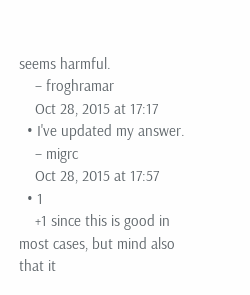seems harmful.
    – froghramar
    Oct 28, 2015 at 17:17
  • I've updated my answer.
    – migrc
    Oct 28, 2015 at 17:57
  • 1
    +1 since this is good in most cases, but mind also that it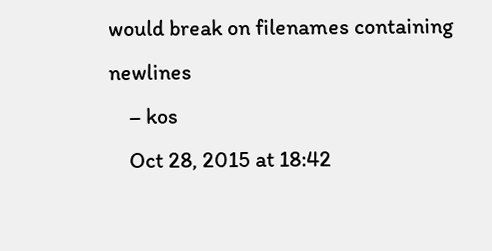would break on filenames containing newlines
    – kos
    Oct 28, 2015 at 18:42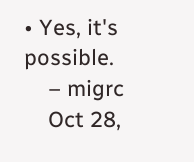• Yes, it's possible.
    – migrc
    Oct 28,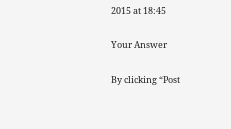2015 at 18:45

Your Answer

By clicking “Post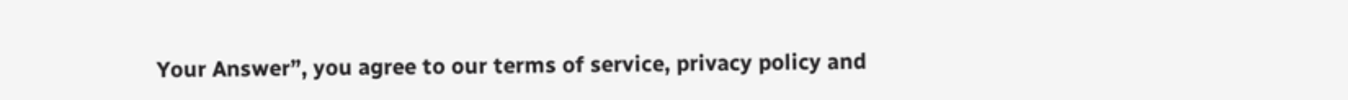Your Answer”, you agree to our terms of service, privacy policy and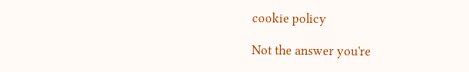cookie policy

Not the answer you're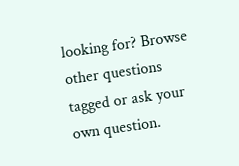looking for? Browse other questions tagged or ask your own question.